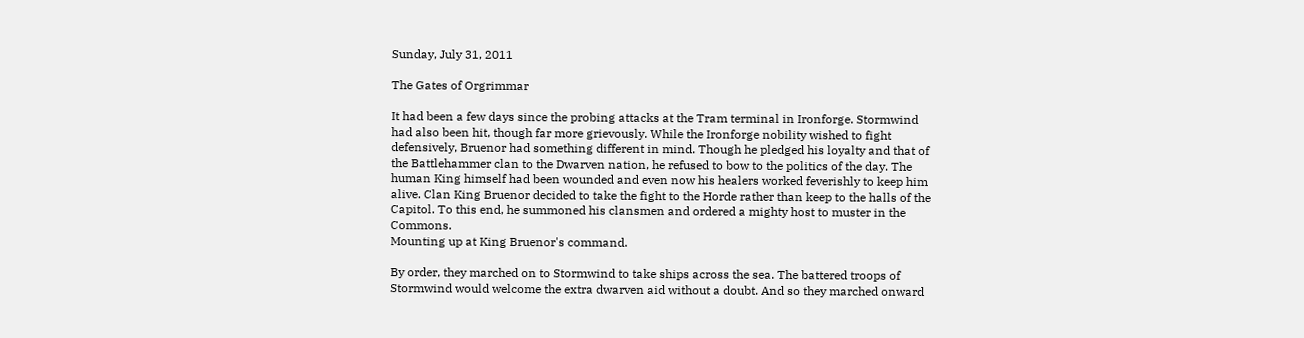Sunday, July 31, 2011

The Gates of Orgrimmar

It had been a few days since the probing attacks at the Tram terminal in Ironforge. Stormwind had also been hit, though far more grievously. While the Ironforge nobility wished to fight defensively, Bruenor had something different in mind. Though he pledged his loyalty and that of the Battlehammer clan to the Dwarven nation, he refused to bow to the politics of the day. The human King himself had been wounded and even now his healers worked feverishly to keep him alive. Clan King Bruenor decided to take the fight to the Horde rather than keep to the halls of the Capitol. To this end, he summoned his clansmen and ordered a mighty host to muster in the Commons.
Mounting up at King Bruenor's command.

By order, they marched on to Stormwind to take ships across the sea. The battered troops of Stormwind would welcome the extra dwarven aid without a doubt. And so they marched onward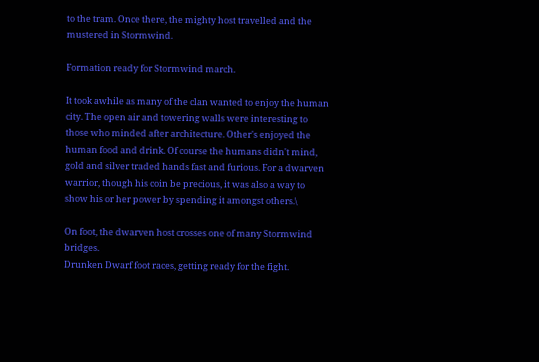to the tram. Once there, the mighty host travelled and the mustered in Stormwind.

Formation ready for Stormwind march.

It took awhile as many of the clan wanted to enjoy the human city. The open air and towering walls were interesting to those who minded after architecture. Other's enjoyed the human food and drink. Of course the humans didn't mind, gold and silver traded hands fast and furious. For a dwarven warrior, though his coin be precious, it was also a way to show his or her power by spending it amongst others.\

On foot, the dwarven host crosses one of many Stormwind bridges.
Drunken Dwarf foot races, getting ready for the fight.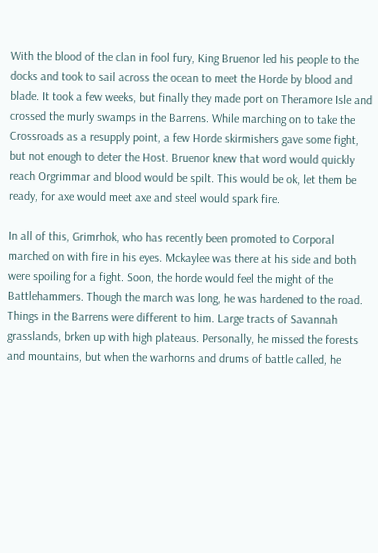With the blood of the clan in fool fury, King Bruenor led his people to the docks and took to sail across the ocean to meet the Horde by blood and blade. It took a few weeks, but finally they made port on Theramore Isle and crossed the murly swamps in the Barrens. While marching on to take the Crossroads as a resupply point, a few Horde skirmishers gave some fight, but not enough to deter the Host. Bruenor knew that word would quickly reach Orgrimmar and blood would be spilt. This would be ok, let them be ready, for axe would meet axe and steel would spark fire.

In all of this, Grimrhok, who has recently been promoted to Corporal marched on with fire in his eyes. Mckaylee was there at his side and both were spoiling for a fight. Soon, the horde would feel the might of the Battlehammers. Though the march was long, he was hardened to the road. Things in the Barrens were different to him. Large tracts of Savannah grasslands, brken up with high plateaus. Personally, he missed the forests and mountains, but when the warhorns and drums of battle called, he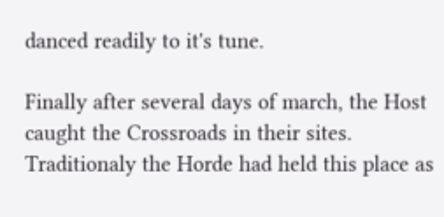danced readily to it's tune.

Finally after several days of march, the Host caught the Crossroads in their sites. Traditionaly the Horde had held this place as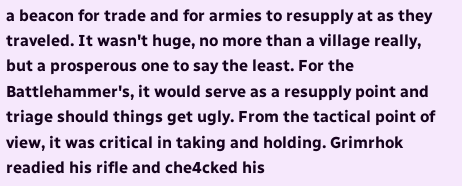a beacon for trade and for armies to resupply at as they traveled. It wasn't huge, no more than a village really, but a prosperous one to say the least. For the Battlehammer's, it would serve as a resupply point and triage should things get ugly. From the tactical point of view, it was critical in taking and holding. Grimrhok readied his rifle and che4cked his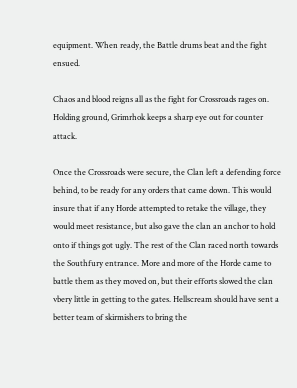equipment. When ready, the Battle drums beat and the fight ensued.

Chaos and blood reigns all as the fight for Crossroads rages on.
Holding ground, Grimrhok keeps a sharp eye out for counter attack.

Once the Crossroads were secure, the Clan left a defending force behind, to be ready for any orders that came down. This would insure that if any Horde attempted to retake the village, they would meet resistance, but also gave the clan an anchor to hold onto if things got ugly. The rest of the Clan raced north towards the Southfury entrance. More and more of the Horde came to battle them as they moved on, but their efforts slowed the clan vbery little in getting to the gates. Hellscream should have sent a better team of skirmishers to bring the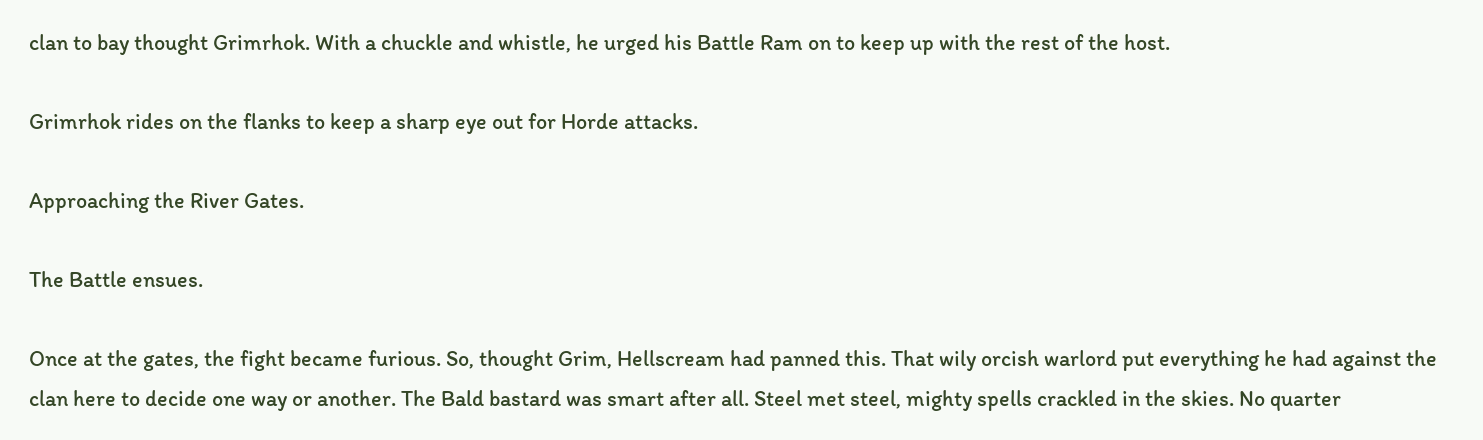clan to bay thought Grimrhok. With a chuckle and whistle, he urged his Battle Ram on to keep up with the rest of the host.

Grimrhok rides on the flanks to keep a sharp eye out for Horde attacks.

Approaching the River Gates.

The Battle ensues.

Once at the gates, the fight became furious. So, thought Grim, Hellscream had panned this. That wily orcish warlord put everything he had against the clan here to decide one way or another. The Bald bastard was smart after all. Steel met steel, mighty spells crackled in the skies. No quarter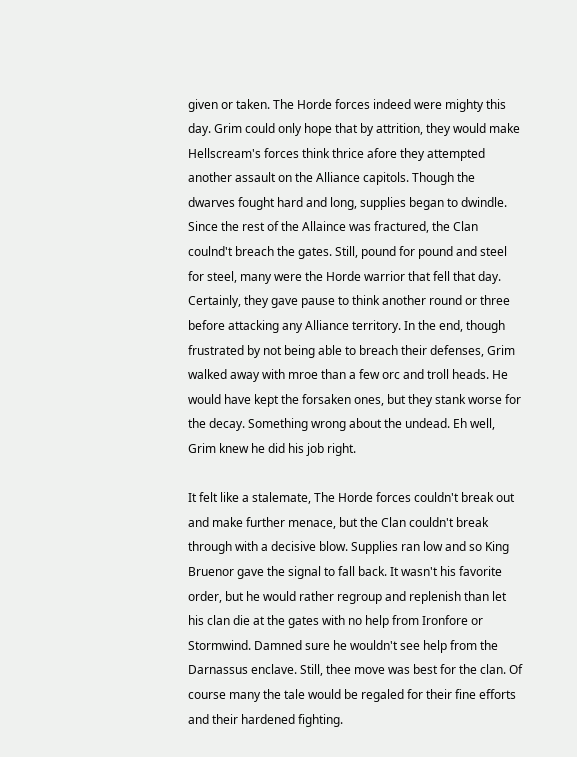given or taken. The Horde forces indeed were mighty this day. Grim could only hope that by attrition, they would make Hellscream's forces think thrice afore they attempted another assault on the Alliance capitols. Though the dwarves fought hard and long, supplies began to dwindle. Since the rest of the Allaince was fractured, the Clan coulnd't breach the gates. Still, pound for pound and steel for steel, many were the Horde warrior that fell that day. Certainly, they gave pause to think another round or three before attacking any Alliance territory. In the end, though frustrated by not being able to breach their defenses, Grim walked away with mroe than a few orc and troll heads. He would have kept the forsaken ones, but they stank worse for the decay. Something wrong about the undead. Eh well, Grim knew he did his job right.

It felt like a stalemate, The Horde forces couldn't break out and make further menace, but the Clan couldn't break through with a decisive blow. Supplies ran low and so King Bruenor gave the signal to fall back. It wasn't his favorite order, but he would rather regroup and replenish than let his clan die at the gates with no help from Ironfore or Stormwind. Damned sure he wouldn't see help from the Darnassus enclave. Still, thee move was best for the clan. Of course many the tale would be regaled for their fine efforts and their hardened fighting.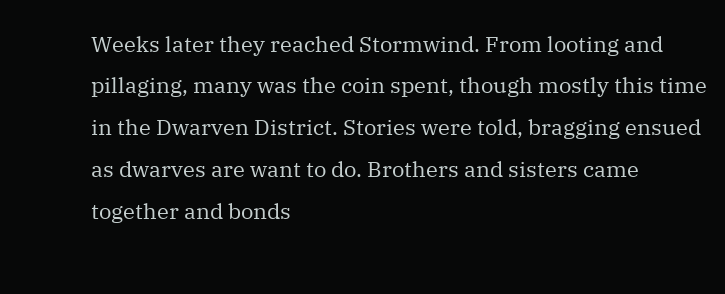Weeks later they reached Stormwind. From looting and pillaging, many was the coin spent, though mostly this time in the Dwarven District. Stories were told, bragging ensued as dwarves are want to do. Brothers and sisters came together and bonds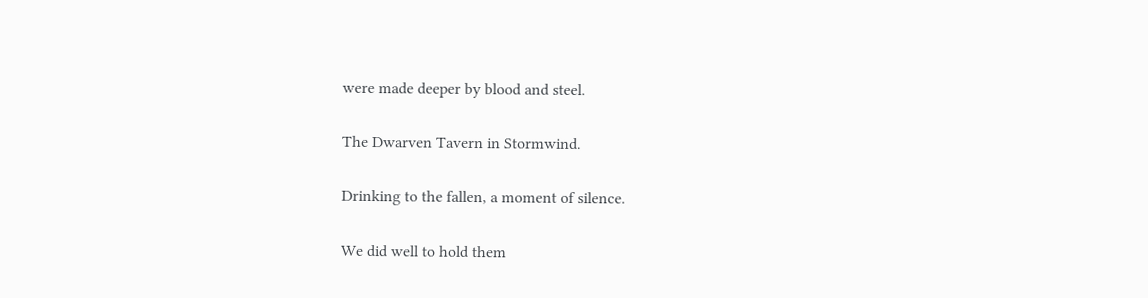were made deeper by blood and steel.

The Dwarven Tavern in Stormwind.

Drinking to the fallen, a moment of silence.

We did well to hold them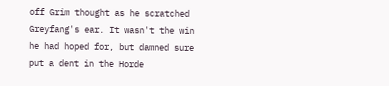off Grim thought as he scratched Greyfang's ear. It wasn't the win he had hoped for, but damned sure put a dent in the Horde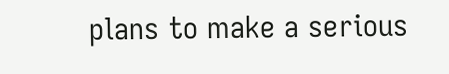plans to make a serious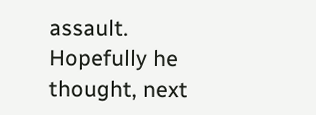assault. Hopefully he thought, next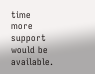time more support would be available.